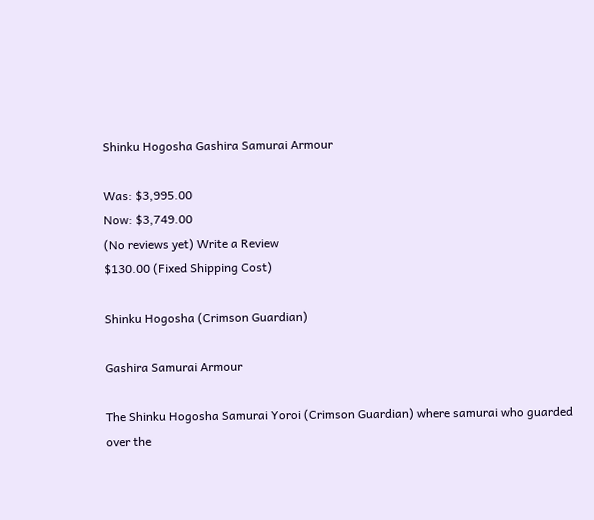Shinku Hogosha Gashira Samurai Armour

Was: $3,995.00
Now: $3,749.00
(No reviews yet) Write a Review
$130.00 (Fixed Shipping Cost)

Shinku Hogosha (Crimson Guardian)

Gashira Samurai Armour

The Shinku Hogosha Samurai Yoroi (Crimson Guardian) where samurai who guarded over the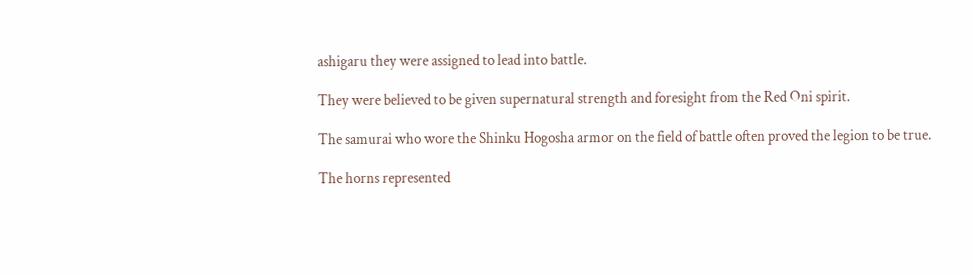ashigaru they were assigned to lead into battle.

They were believed to be given supernatural strength and foresight from the Red Oni spirit.

The samurai who wore the Shinku Hogosha armor on the field of battle often proved the legion to be true.

The horns represented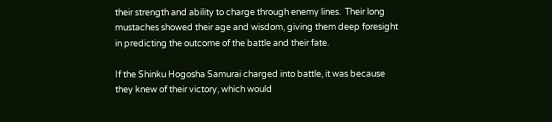their strength and ability to charge through enemy lines.  Their long mustaches showed their age and wisdom, giving them deep foresight in predicting the outcome of the battle and their fate.

If the Shinku Hogosha Samurai charged into battle, it was because they knew of their victory, which would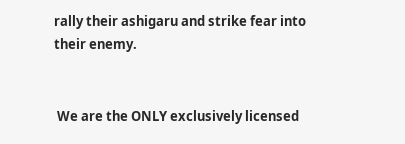rally their ashigaru and strike fear into their enemy.


 We are the ONLY exclusively licensed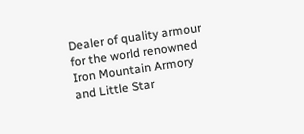Dealer of quality armour for the world renowned Iron Mountain Armory and Little Star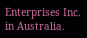Enterprises Inc. in Australia.